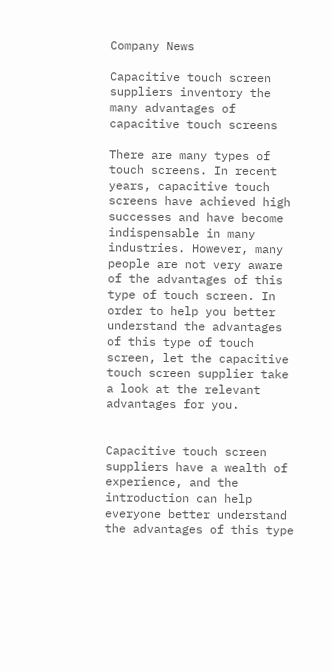Company News

Capacitive touch screen suppliers inventory the many advantages of capacitive touch screens

There are many types of touch screens. In recent years, capacitive touch screens have achieved high successes and have become indispensable in many industries. However, many people are not very aware of the advantages of this type of touch screen. In order to help you better understand the advantages of this type of touch screen, let the capacitive touch screen supplier take a look at the relevant advantages for you.


Capacitive touch screen suppliers have a wealth of experience, and the introduction can help everyone better understand the advantages of this type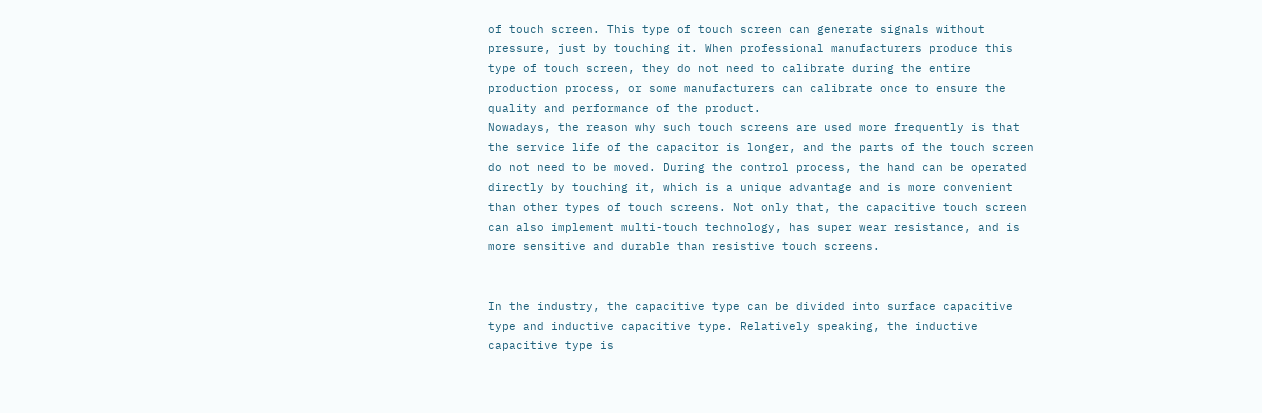of touch screen. This type of touch screen can generate signals without pressure, just by touching it. When professional manufacturers produce this type of touch screen, they do not need to calibrate during the entire production process, or some manufacturers can calibrate once to ensure the quality and performance of the product.
Nowadays, the reason why such touch screens are used more frequently is that the service life of the capacitor is longer, and the parts of the touch screen do not need to be moved. During the control process, the hand can be operated directly by touching it, which is a unique advantage and is more convenient than other types of touch screens. Not only that, the capacitive touch screen can also implement multi-touch technology, has super wear resistance, and is more sensitive and durable than resistive touch screens.


In the industry, the capacitive type can be divided into surface capacitive type and inductive capacitive type. Relatively speaking, the inductive capacitive type is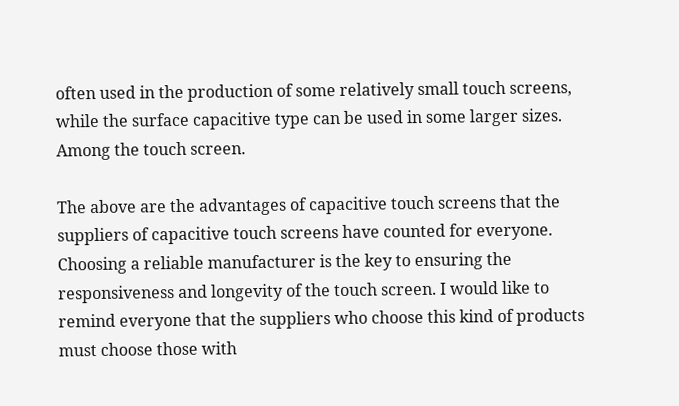often used in the production of some relatively small touch screens, while the surface capacitive type can be used in some larger sizes. Among the touch screen.

The above are the advantages of capacitive touch screens that the suppliers of capacitive touch screens have counted for everyone. Choosing a reliable manufacturer is the key to ensuring the responsiveness and longevity of the touch screen. I would like to remind everyone that the suppliers who choose this kind of products must choose those with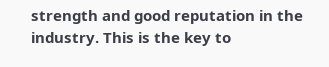strength and good reputation in the industry. This is the key to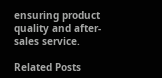ensuring product quality and after-sales service.

Related Posts